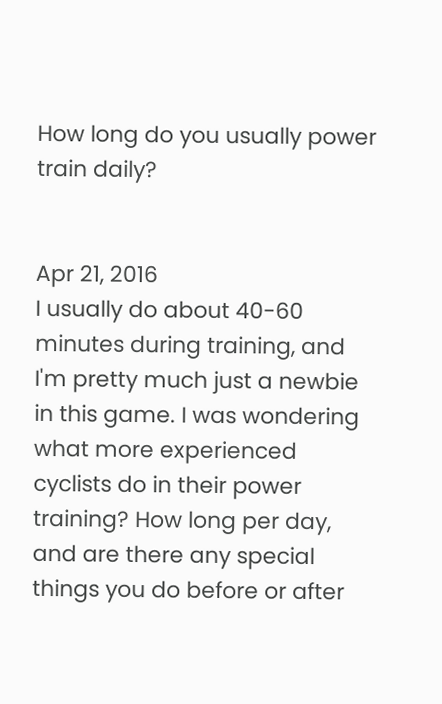How long do you usually power train daily?


Apr 21, 2016
I usually do about 40-60 minutes during training, and I'm pretty much just a newbie in this game. I was wondering what more experienced cyclists do in their power training? How long per day, and are there any special things you do before or after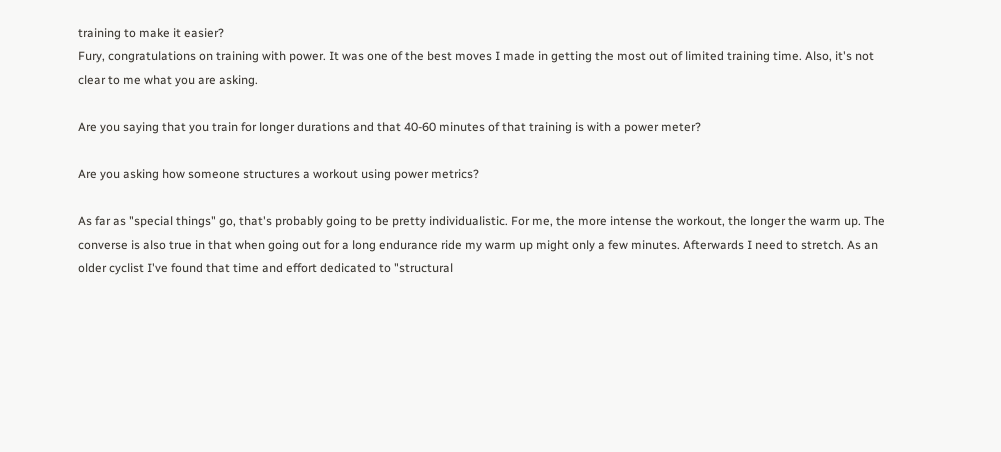training to make it easier?
Fury, congratulations on training with power. It was one of the best moves I made in getting the most out of limited training time. Also, it's not clear to me what you are asking.

Are you saying that you train for longer durations and that 40-60 minutes of that training is with a power meter?

Are you asking how someone structures a workout using power metrics?

As far as "special things" go, that's probably going to be pretty individualistic. For me, the more intense the workout, the longer the warm up. The converse is also true in that when going out for a long endurance ride my warm up might only a few minutes. Afterwards I need to stretch. As an older cyclist I've found that time and effort dedicated to "structural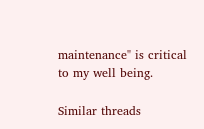maintenance" is critical to my well being.

Similar threads